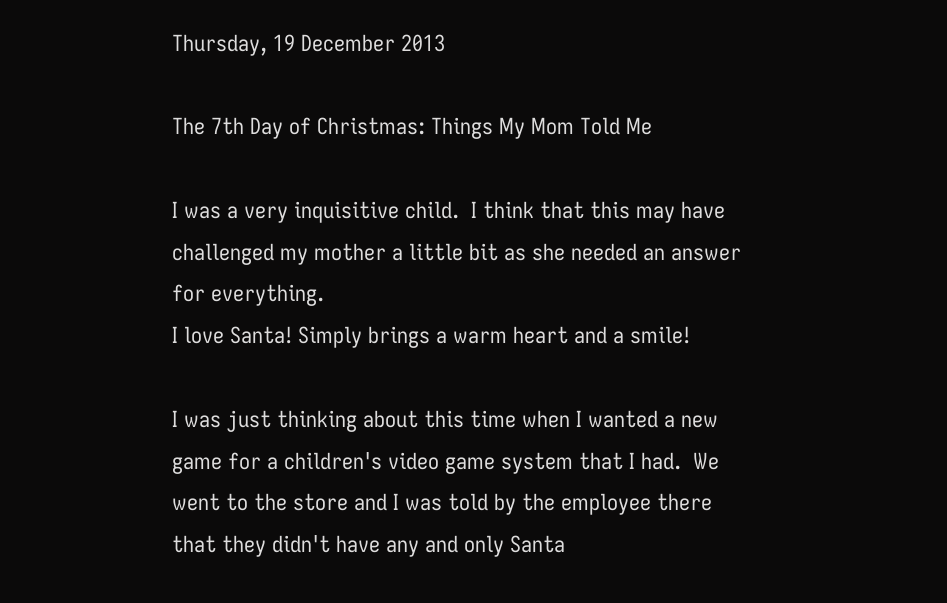Thursday, 19 December 2013

The 7th Day of Christmas: Things My Mom Told Me

I was a very inquisitive child.  I think that this may have challenged my mother a little bit as she needed an answer for everything.
I love Santa! Simply brings a warm heart and a smile!

I was just thinking about this time when I wanted a new game for a children's video game system that I had.  We went to the store and I was told by the employee there that they didn't have any and only Santa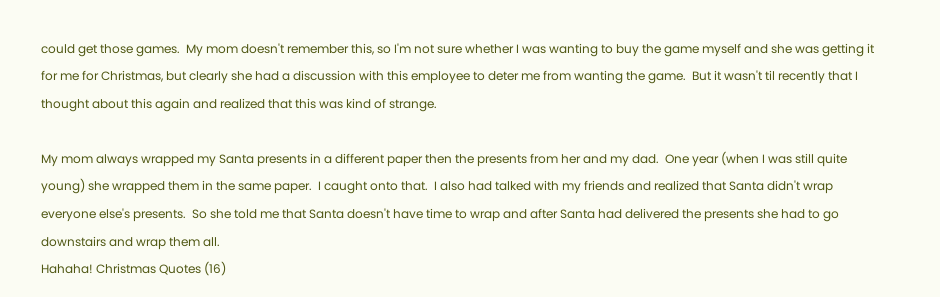could get those games.  My mom doesn't remember this, so I'm not sure whether I was wanting to buy the game myself and she was getting it for me for Christmas, but clearly she had a discussion with this employee to deter me from wanting the game.  But it wasn't til recently that I thought about this again and realized that this was kind of strange.

My mom always wrapped my Santa presents in a different paper then the presents from her and my dad.  One year (when I was still quite young) she wrapped them in the same paper.  I caught onto that.  I also had talked with my friends and realized that Santa didn't wrap everyone else's presents.  So she told me that Santa doesn't have time to wrap and after Santa had delivered the presents she had to go downstairs and wrap them all.
Hahaha! Christmas Quotes (16)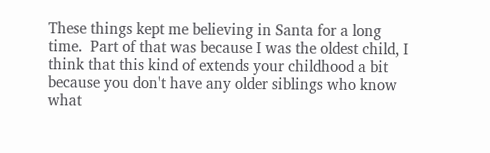These things kept me believing in Santa for a long time.  Part of that was because I was the oldest child, I think that this kind of extends your childhood a bit because you don't have any older siblings who know what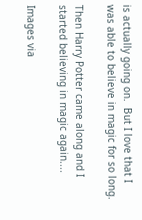is actually going on.  But I love that I was able to believe in magic for so long.

Then Harry Potter came along and I started believing in magic again....

Images via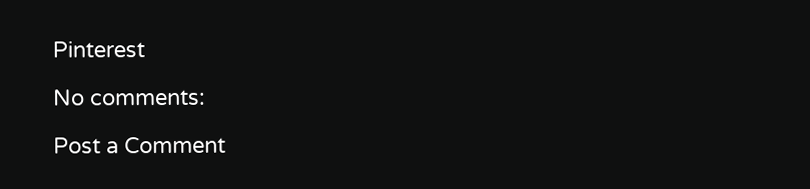Pinterest

No comments:

Post a Comment